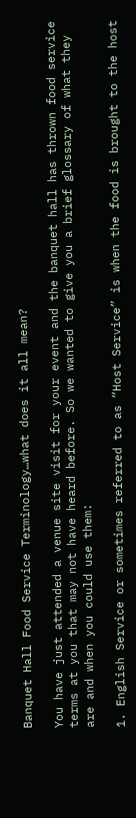Banquet Hall Food Service Terminology…what does it all mean?

You have just attended a venue site visit for your event and the banquet hall has thrown food service terms at you that may not have heard before. So we wanted to give you a brief glossary of what they are and when you could use them:

1. English Service or sometimes referred to as “Host Service” is when the food is brought to the host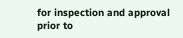for inspection and approval prior to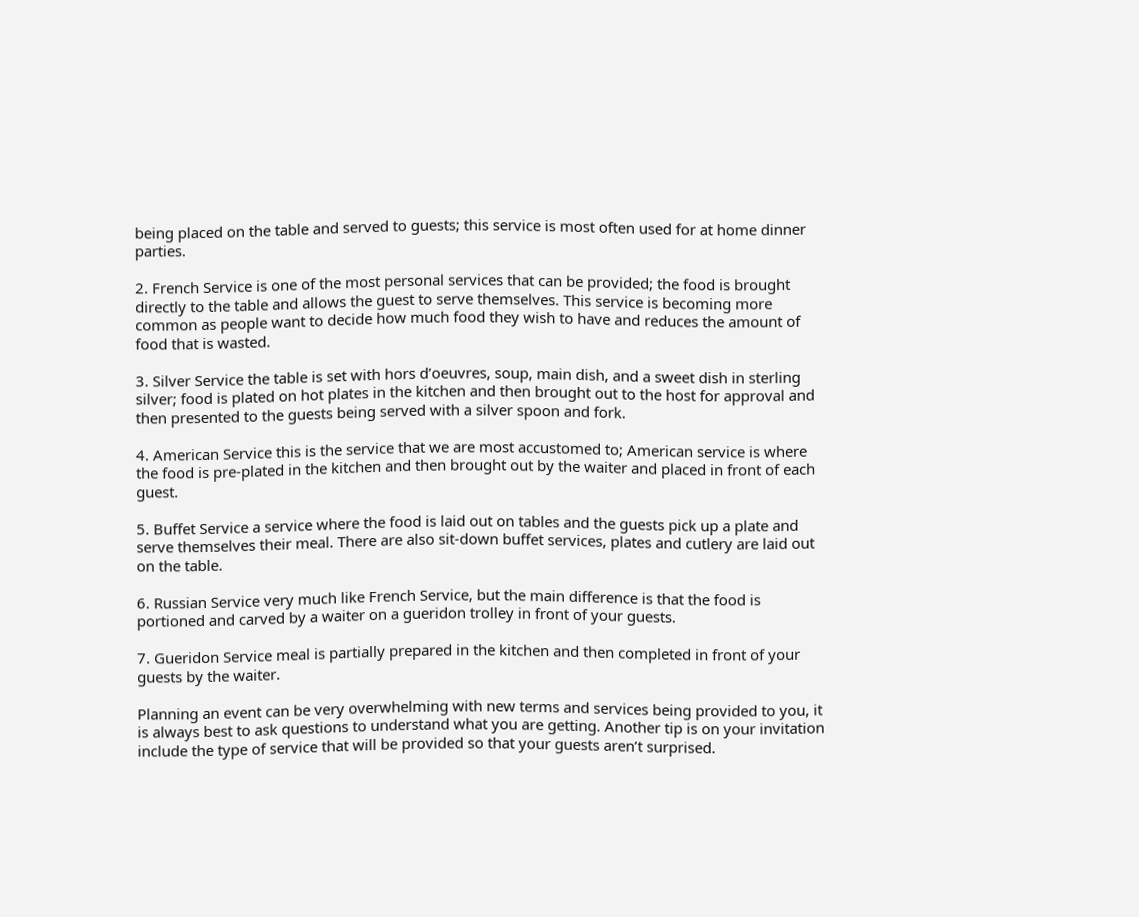being placed on the table and served to guests; this service is most often used for at home dinner parties.

2. French Service is one of the most personal services that can be provided; the food is brought directly to the table and allows the guest to serve themselves. This service is becoming more common as people want to decide how much food they wish to have and reduces the amount of food that is wasted.

3. Silver Service the table is set with hors d’oeuvres, soup, main dish, and a sweet dish in sterling silver; food is plated on hot plates in the kitchen and then brought out to the host for approval and then presented to the guests being served with a silver spoon and fork.

4. American Service this is the service that we are most accustomed to; American service is where the food is pre-plated in the kitchen and then brought out by the waiter and placed in front of each guest.

5. Buffet Service a service where the food is laid out on tables and the guests pick up a plate and serve themselves their meal. There are also sit-down buffet services, plates and cutlery are laid out on the table.

6. Russian Service very much like French Service, but the main difference is that the food is portioned and carved by a waiter on a gueridon trolley in front of your guests.

7. Gueridon Service meal is partially prepared in the kitchen and then completed in front of your guests by the waiter.

Planning an event can be very overwhelming with new terms and services being provided to you, it is always best to ask questions to understand what you are getting. Another tip is on your invitation include the type of service that will be provided so that your guests aren’t surprised.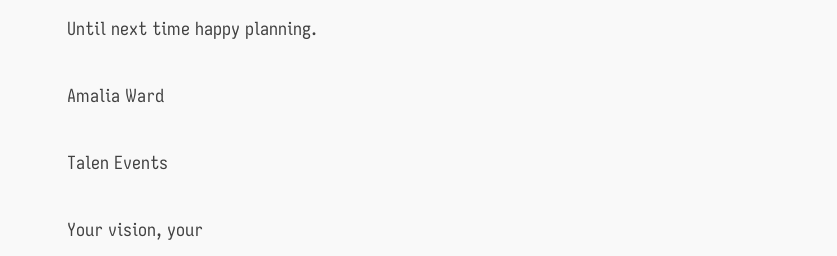Until next time happy planning.

Amalia Ward

Talen Events

Your vision, your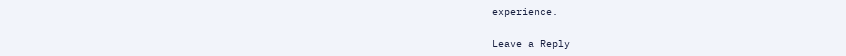experience.

Leave a Reply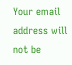Your email address will not be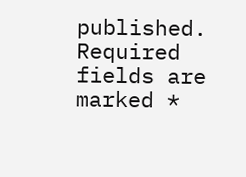published. Required fields are marked *